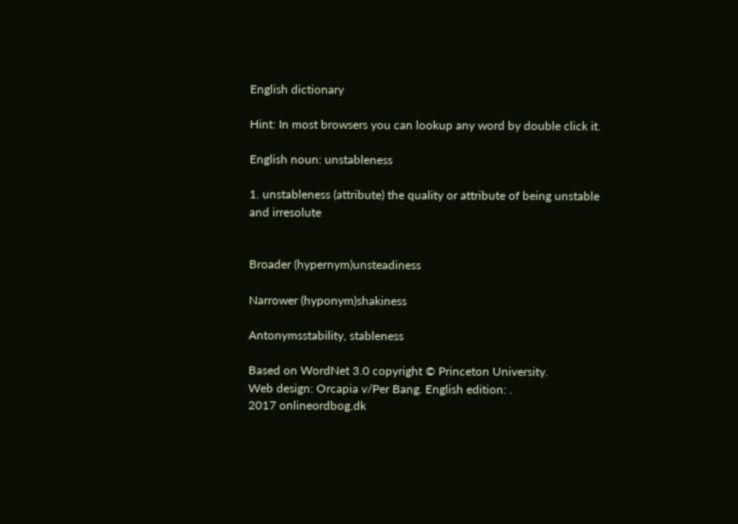English dictionary

Hint: In most browsers you can lookup any word by double click it.

English noun: unstableness

1. unstableness (attribute) the quality or attribute of being unstable and irresolute


Broader (hypernym)unsteadiness

Narrower (hyponym)shakiness

Antonymsstability, stableness

Based on WordNet 3.0 copyright © Princeton University.
Web design: Orcapia v/Per Bang. English edition: .
2017 onlineordbog.dk